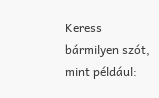Keress bármilyen szót, mint például: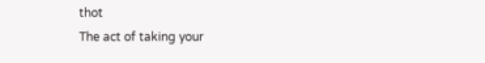thot
The act of taking your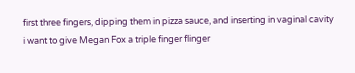first three fingers, dipping them in pizza sauce, and inserting in vaginal cavity
i want to give Megan Fox a triple finger flinger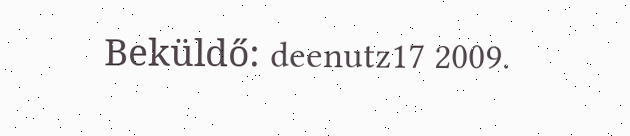Beküldő: deenutz17 2009.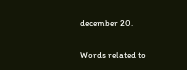december 20.

Words related to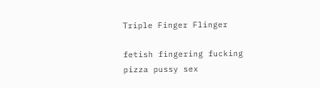Triple Finger Flinger

fetish fingering fucking pizza pussy sex